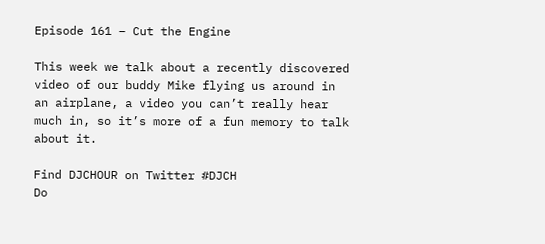Episode 161 – Cut the Engine

This week we talk about a recently discovered video of our buddy Mike flying us around in an airplane, a video you can’t really hear much in, so it’s more of a fun memory to talk about it.

Find DJCHOUR on Twitter #DJCH
Do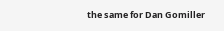the same for Dan Gomiller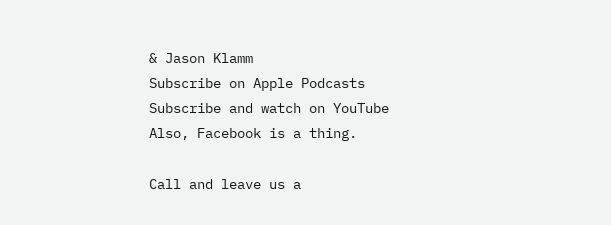& Jason Klamm
Subscribe on Apple Podcasts
Subscribe and watch on YouTube
Also, Facebook is a thing.

Call and leave us a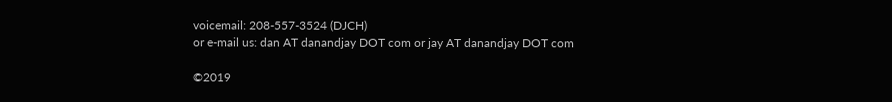voicemail: 208-557-3524 (DJCH)
or e-mail us: dan AT danandjay DOT com or jay AT danandjay DOT com

©2019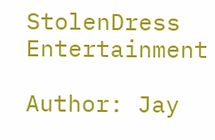StolenDress Entertainment

Author: Jay